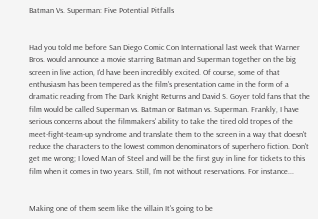Batman Vs. Superman: Five Potential Pitfalls


Had you told me before San Diego Comic Con International last week that Warner Bros. would announce a movie starring Batman and Superman together on the big screen in live action, I'd have been incredibly excited. Of course, some of that enthusiasm has been tempered as the film's presentation came in the form of a dramatic reading from The Dark Knight Returns and David S. Goyer told fans that the film would be called Superman vs. Batman or Batman vs. Superman. Frankly, I have serious concerns about the filmmakers' ability to take the tired old tropes of the meet-fight-team-up syndrome and translate them to the screen in a way that doesn't reduce the characters to the lowest common denominators of superhero fiction. Don't get me wrong; I loved Man of Steel and will be the first guy in line for tickets to this film when it comes in two years. Still, I'm not without reservations. For instance...


Making one of them seem like the villain It's going to be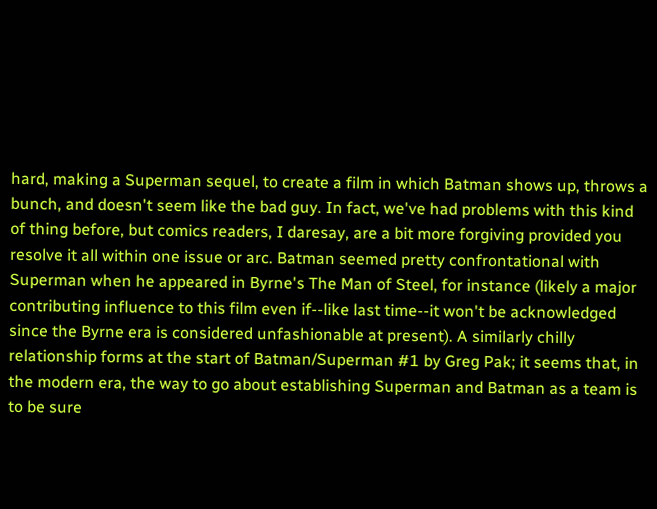hard, making a Superman sequel, to create a film in which Batman shows up, throws a bunch, and doesn't seem like the bad guy. In fact, we've had problems with this kind of thing before, but comics readers, I daresay, are a bit more forgiving provided you resolve it all within one issue or arc. Batman seemed pretty confrontational with Superman when he appeared in Byrne's The Man of Steel, for instance (likely a major contributing influence to this film even if--like last time--it won't be acknowledged since the Byrne era is considered unfashionable at present). A similarly chilly relationship forms at the start of Batman/Superman #1 by Greg Pak; it seems that, in the modern era, the way to go about establishing Superman and Batman as a team is to be sure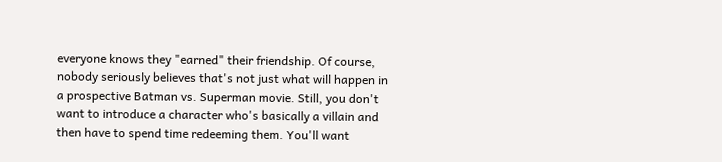everyone knows they "earned" their friendship. Of course, nobody seriously believes that's not just what will happen in a prospective Batman vs. Superman movie. Still, you don't want to introduce a character who's basically a villain and then have to spend time redeeming them. You'll want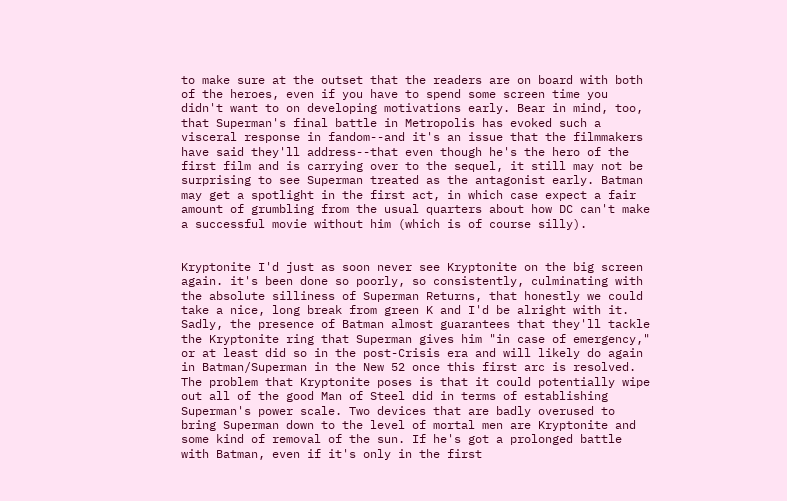to make sure at the outset that the readers are on board with both of the heroes, even if you have to spend some screen time you didn't want to on developing motivations early. Bear in mind, too, that Superman's final battle in Metropolis has evoked such a visceral response in fandom--and it's an issue that the filmmakers have said they'll address--that even though he's the hero of the first film and is carrying over to the sequel, it still may not be surprising to see Superman treated as the antagonist early. Batman may get a spotlight in the first act, in which case expect a fair amount of grumbling from the usual quarters about how DC can't make a successful movie without him (which is of course silly).


Kryptonite I'd just as soon never see Kryptonite on the big screen again. it's been done so poorly, so consistently, culminating with the absolute silliness of Superman Returns, that honestly we could take a nice, long break from green K and I'd be alright with it. Sadly, the presence of Batman almost guarantees that they'll tackle the Kryptonite ring that Superman gives him "in case of emergency," or at least did so in the post-Crisis era and will likely do again in Batman/Superman in the New 52 once this first arc is resolved. The problem that Kryptonite poses is that it could potentially wipe out all of the good Man of Steel did in terms of establishing Superman's power scale. Two devices that are badly overused to bring Superman down to the level of mortal men are Kryptonite and some kind of removal of the sun. If he's got a prolonged battle with Batman, even if it's only in the first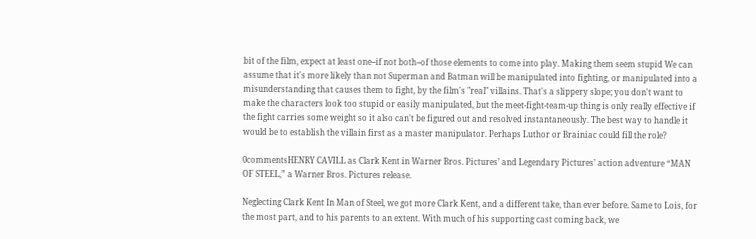bit of the film, expect at least one--if not both--of those elements to come into play. Making them seem stupid We can assume that it's more likely than not Superman and Batman will be manipulated into fighting, or manipulated into a misunderstanding that causes them to fight, by the film's "real" villains. That's a slippery slope; you don't want to make the characters look too stupid or easily manipulated, but the meet-fight-team-up thing is only really effective if the fight carries some weight so it also can't be figured out and resolved instantaneously. The best way to handle it would be to establish the villain first as a master manipulator. Perhaps Luthor or Brainiac could fill the role?

0commentsHENRY CAVILL as Clark Kent in Warner Bros. Pictures’ and Legendary Pictures’ action adventure “MAN OF STEEL,” a Warner Bros. Pictures release.

Neglecting Clark Kent In Man of Steel, we got more Clark Kent, and a different take, than ever before. Same to Lois, for the most part, and to his parents to an extent. With much of his supporting cast coming back, we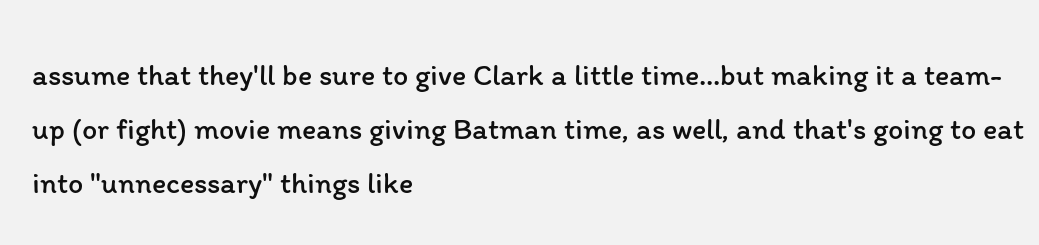assume that they'll be sure to give Clark a little time...but making it a team-up (or fight) movie means giving Batman time, as well, and that's going to eat into "unnecessary" things like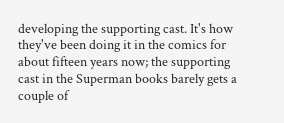developing the supporting cast. It's how they've been doing it in the comics for about fifteen years now; the supporting cast in the Superman books barely gets a couple of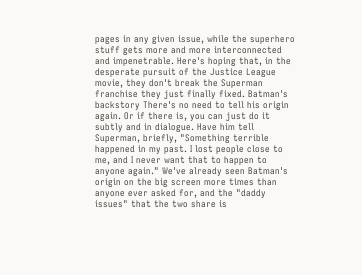pages in any given issue, while the superhero stuff gets more and more interconnected and impenetrable. Here's hoping that, in the desperate pursuit of the Justice League movie, they don't break the Superman franchise they just finally fixed. Batman's backstory There's no need to tell his origin again. Or if there is, you can just do it subtly and in dialogue. Have him tell Superman, briefly, "Something terrible happened in my past. I lost people close to me, and I never want that to happen to anyone again." We've already seen Batman's origin on the big screen more times than anyone ever asked for, and the "daddy issues" that the two share is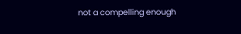not a compelling enough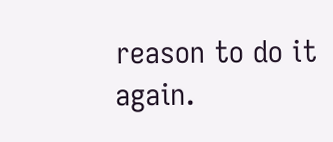reason to do it again.